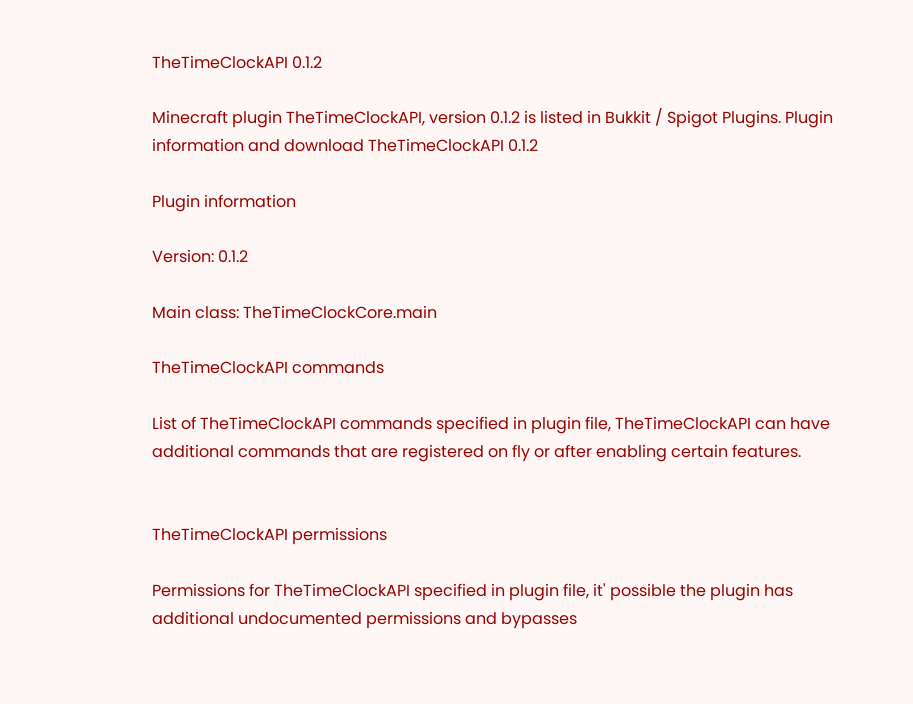TheTimeClockAPI 0.1.2

Minecraft plugin TheTimeClockAPI, version 0.1.2 is listed in Bukkit / Spigot Plugins. Plugin information and download TheTimeClockAPI 0.1.2

Plugin information

Version: 0.1.2

Main class: TheTimeClockCore.main

TheTimeClockAPI commands

List of TheTimeClockAPI commands specified in plugin file, TheTimeClockAPI can have additional commands that are registered on fly or after enabling certain features.


TheTimeClockAPI permissions

Permissions for TheTimeClockAPI specified in plugin file, it' possible the plugin has additional undocumented permissions and bypasses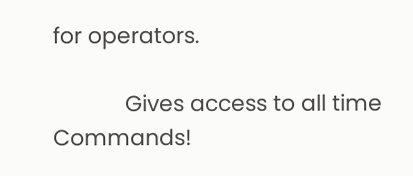for operators.

            Gives access to all time Commands!